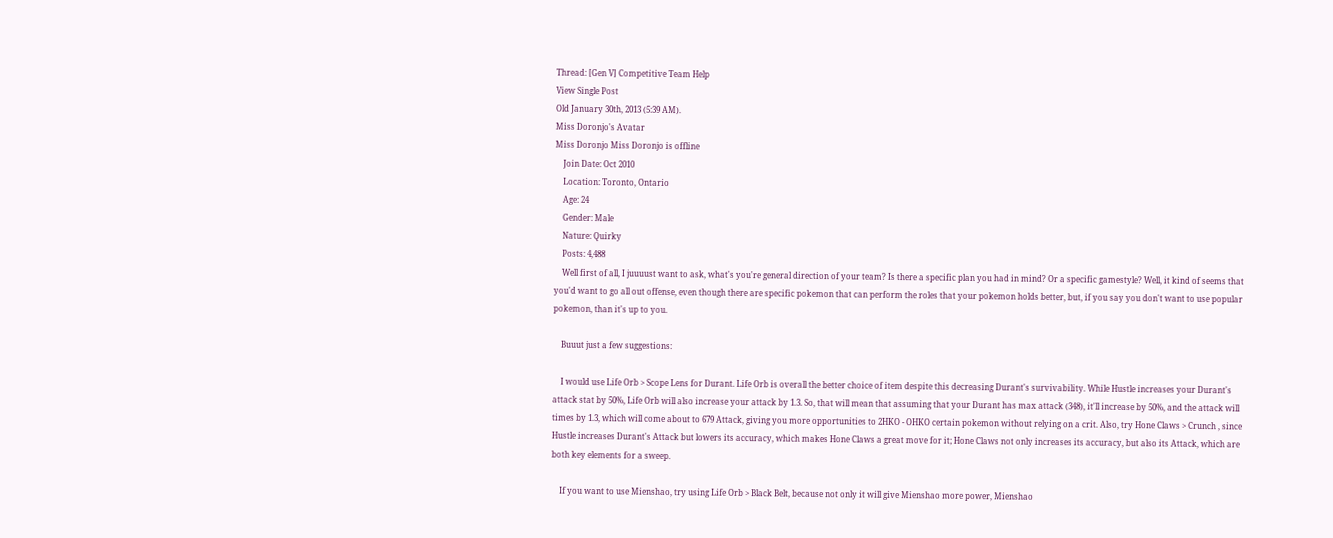Thread: [Gen V] Competitive Team Help
View Single Post
Old January 30th, 2013 (5:39 AM).
Miss Doronjo's Avatar
Miss Doronjo Miss Doronjo is offline
    Join Date: Oct 2010
    Location: Toronto, Ontario
    Age: 24
    Gender: Male
    Nature: Quirky
    Posts: 4,488
    Well first of all, I juuuust want to ask, what's you're general direction of your team? Is there a specific plan you had in mind? Or a specific gamestyle? Well, it kind of seems that you'd want to go all out offense, even though there are specific pokemon that can perform the roles that your pokemon holds better, but, if you say you don't want to use popular pokemon, than it's up to you.

    Buuut just a few suggestions:

    I would use Life Orb > Scope Lens for Durant. Life Orb is overall the better choice of item despite this decreasing Durant's survivability. While Hustle increases your Durant's attack stat by 50%, Life Orb will also increase your attack by 1.3. So, that will mean that assuming that your Durant has max attack (348), it'll increase by 50%, and the attack will times by 1.3, which will come about to 679 Attack, giving you more opportunities to 2HKO - OHKO certain pokemon without relying on a crit. Also, try Hone Claws > Crunch , since Hustle increases Durant's Attack but lowers its accuracy, which makes Hone Claws a great move for it; Hone Claws not only increases its accuracy, but also its Attack, which are both key elements for a sweep.

    If you want to use Mienshao, try using Life Orb > Black Belt, because not only it will give Mienshao more power, Mienshao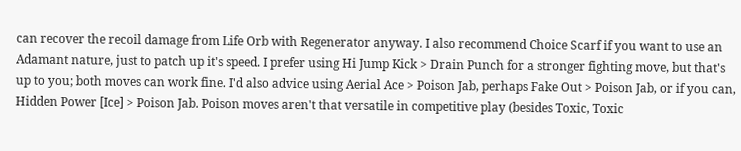can recover the recoil damage from Life Orb with Regenerator anyway. I also recommend Choice Scarf if you want to use an Adamant nature, just to patch up it's speed. I prefer using Hi Jump Kick > Drain Punch for a stronger fighting move, but that's up to you; both moves can work fine. I'd also advice using Aerial Ace > Poison Jab, perhaps Fake Out > Poison Jab, or if you can, Hidden Power [Ice] > Poison Jab. Poison moves aren't that versatile in competitive play (besides Toxic, Toxic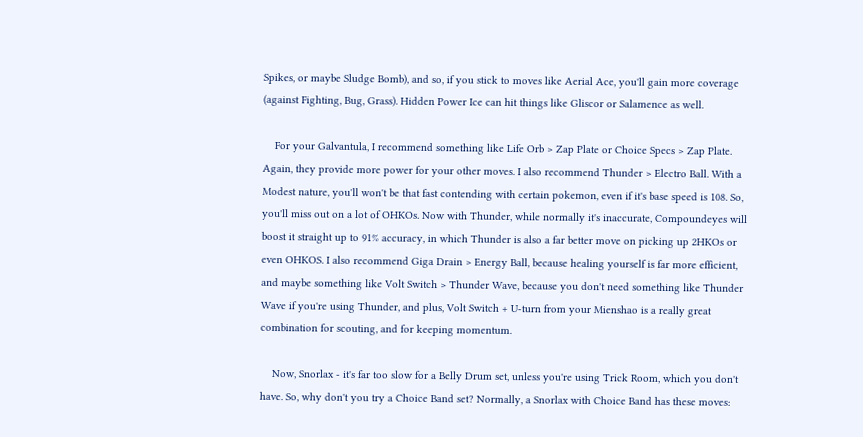Spikes, or maybe Sludge Bomb), and so, if you stick to moves like Aerial Ace, you'll gain more coverage (against Fighting, Bug, Grass). Hidden Power Ice can hit things like Gliscor or Salamence as well.

    For your Galvantula, I recommend something like Life Orb > Zap Plate or Choice Specs > Zap Plate. Again, they provide more power for your other moves. I also recommend Thunder > Electro Ball. With a Modest nature, you'll won't be that fast contending with certain pokemon, even if it's base speed is 108. So, you'll miss out on a lot of OHKOs. Now with Thunder, while normally it's inaccurate, Compoundeyes will boost it straight up to 91% accuracy, in which Thunder is also a far better move on picking up 2HKOs or even OHKOS. I also recommend Giga Drain > Energy Ball, because healing yourself is far more efficient, and maybe something like Volt Switch > Thunder Wave, because you don't need something like Thunder Wave if you're using Thunder, and plus, Volt Switch + U-turn from your Mienshao is a really great combination for scouting, and for keeping momentum.

    Now, Snorlax - it's far too slow for a Belly Drum set, unless you're using Trick Room, which you don't have. So, why don't you try a Choice Band set? Normally, a Snorlax with Choice Band has these moves: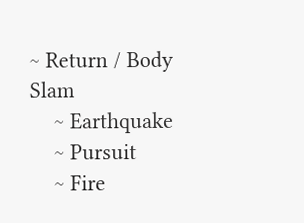~ Return / Body Slam
    ~ Earthquake
    ~ Pursuit
    ~ Fire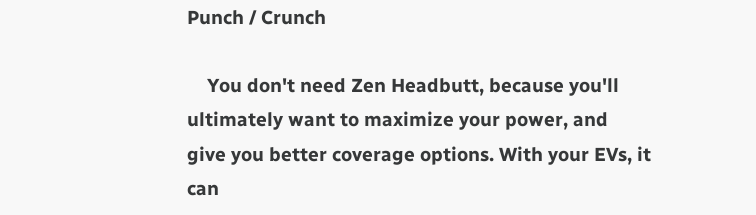Punch / Crunch

    You don't need Zen Headbutt, because you'll ultimately want to maximize your power, and give you better coverage options. With your EVs, it can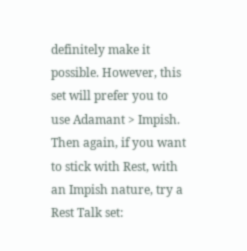definitely make it possible. However, this set will prefer you to use Adamant > Impish. Then again, if you want to stick with Rest, with an Impish nature, try a Rest Talk set: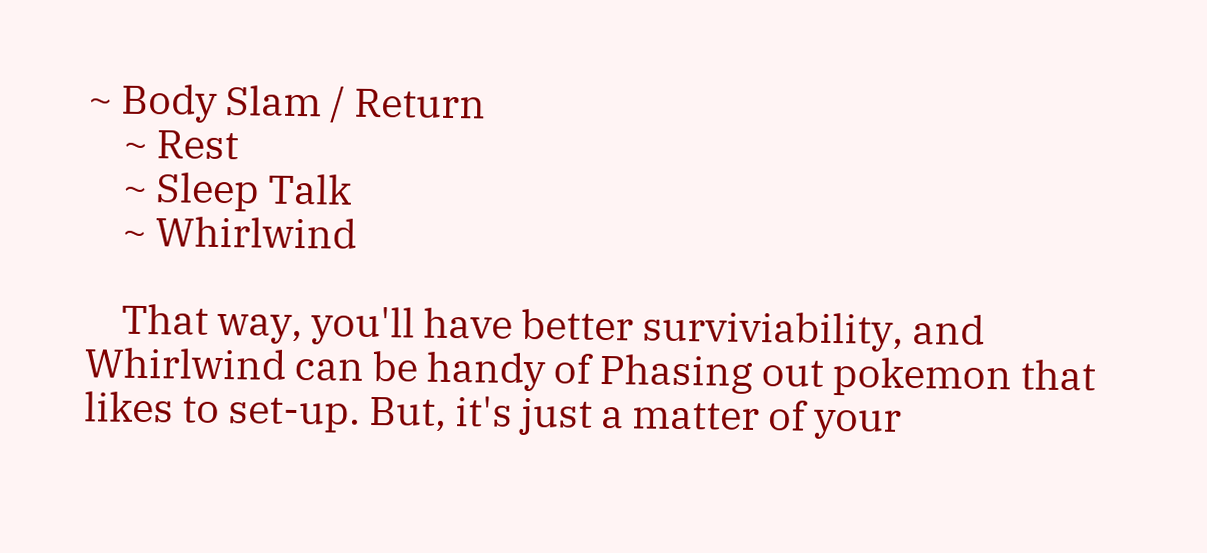~ Body Slam / Return
    ~ Rest
    ~ Sleep Talk
    ~ Whirlwind

    That way, you'll have better surviviability, and Whirlwind can be handy of Phasing out pokemon that likes to set-up. But, it's just a matter of your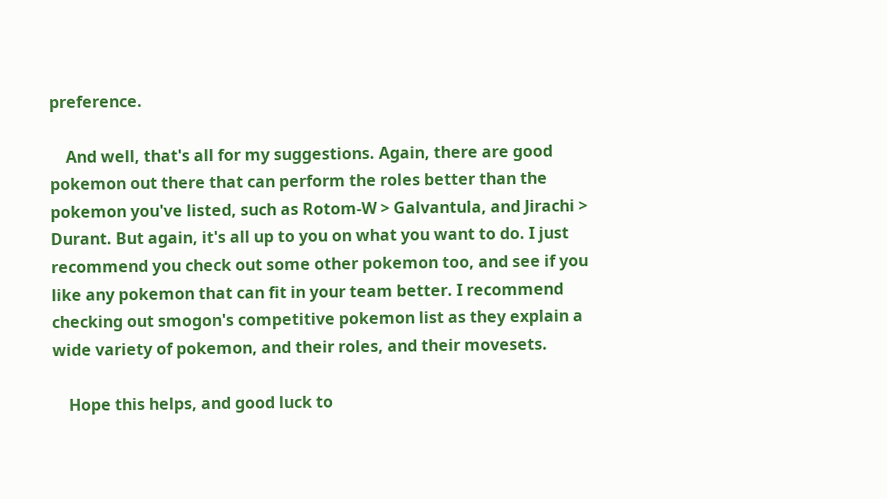preference.

    And well, that's all for my suggestions. Again, there are good pokemon out there that can perform the roles better than the pokemon you've listed, such as Rotom-W > Galvantula, and Jirachi > Durant. But again, it's all up to you on what you want to do. I just recommend you check out some other pokemon too, and see if you like any pokemon that can fit in your team better. I recommend checking out smogon's competitive pokemon list as they explain a wide variety of pokemon, and their roles, and their movesets.

    Hope this helps, and good luck to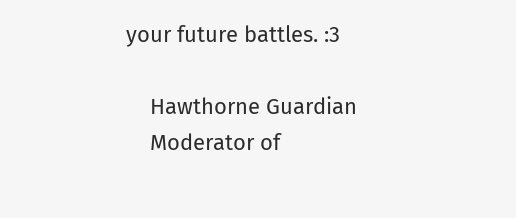your future battles. :3

    Hawthorne Guardian
    Moderator of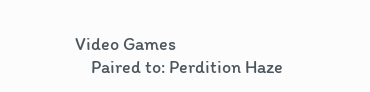Video Games
    Paired to: Perdition Haze